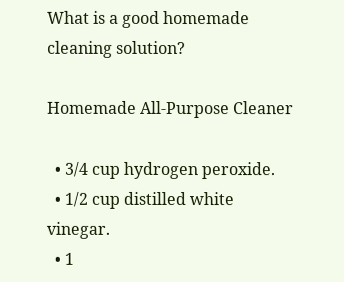What is a good homemade cleaning solution?

Homemade All-Purpose Cleaner

  • 3/4 cup hydrogen peroxide.
  • 1/2 cup distilled white vinegar.
  • 1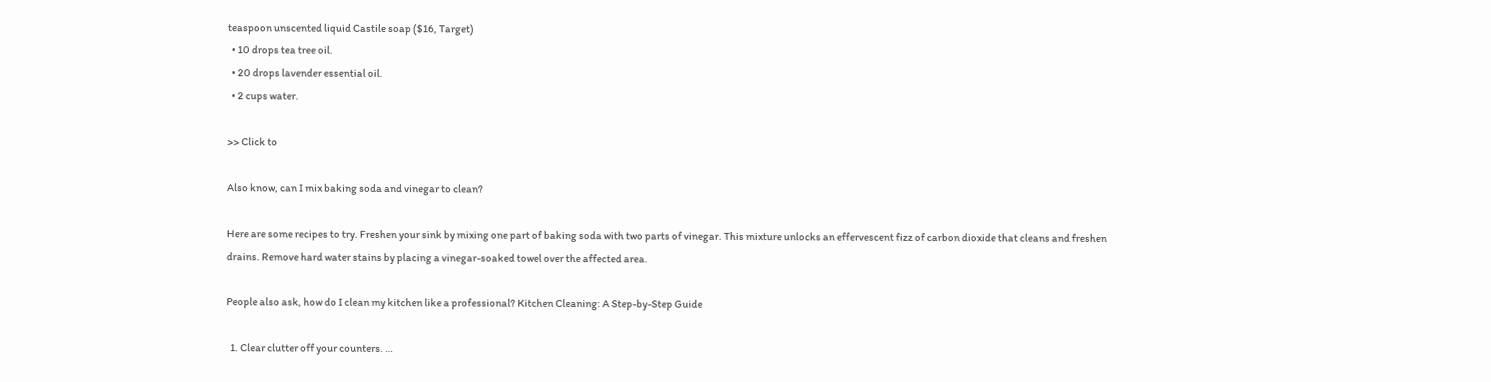teaspoon unscented liquid Castile soap ($16, Target)
  • 10 drops tea tree oil.
  • 20 drops lavender essential oil.
  • 2 cups water.

>> Click to

Also know, can I mix baking soda and vinegar to clean?

Here are some recipes to try. Freshen your sink by mixing one part of baking soda with two parts of vinegar. This mixture unlocks an effervescent fizz of carbon dioxide that cleans and freshen drains. Remove hard water stains by placing a vinegar-soaked towel over the affected area.

People also ask, how do I clean my kitchen like a professional? Kitchen Cleaning: A Step-by-Step Guide

  1. Clear clutter off your counters. …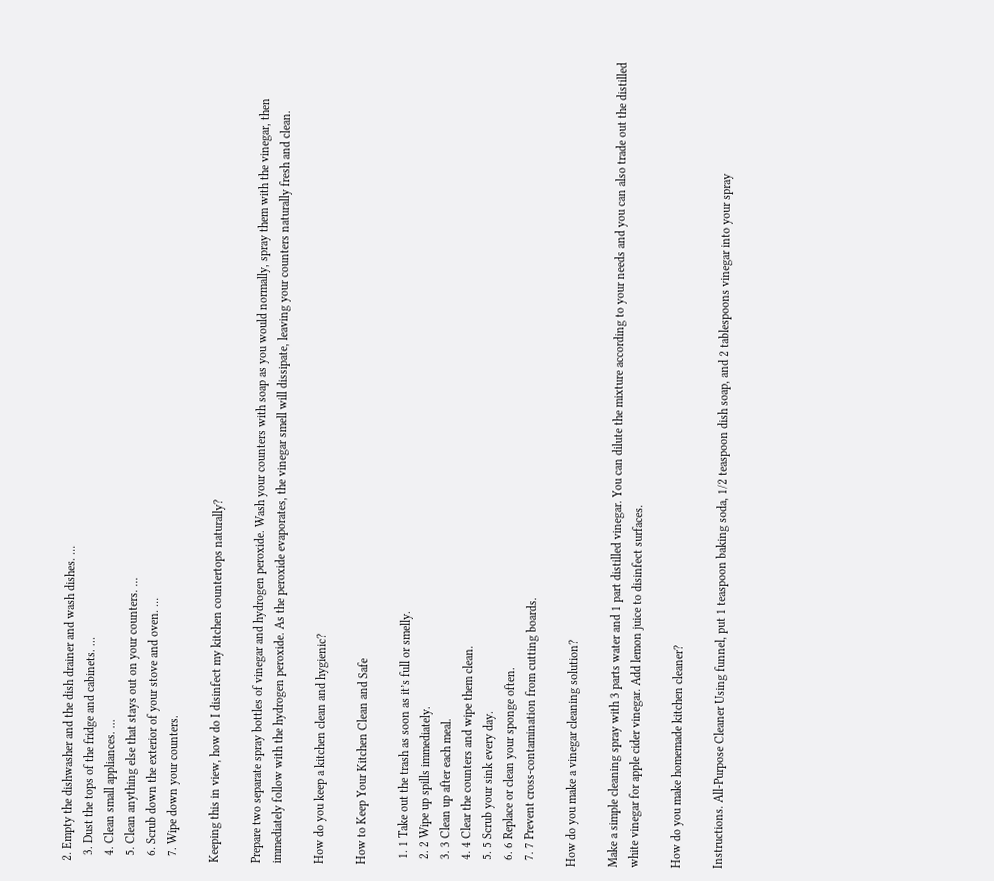2. Empty the dishwasher and the dish drainer and wash dishes. …
  3. Dust the tops of the fridge and cabinets. …
  4. Clean small appliances. …
  5. Clean anything else that stays out on your counters. …
  6. Scrub down the exterior of your stove and oven. …
  7. Wipe down your counters.

Keeping this in view, how do I disinfect my kitchen countertops naturally?

Prepare two separate spray bottles of vinegar and hydrogen peroxide. Wash your counters with soap as you would normally, spray them with the vinegar, then immediately follow with the hydrogen peroxide. As the peroxide evaporates, the vinegar smell will dissipate, leaving your counters naturally fresh and clean.

How do you keep a kitchen clean and hygienic?

How to Keep Your Kitchen Clean and Safe

  1. 1 Take out the trash as soon as it’s full or smelly.
  2. 2 Wipe up spills immediately.
  3. 3 Clean up after each meal.
  4. 4 Clear the counters and wipe them clean.
  5. 5 Scrub your sink every day.
  6. 6 Replace or clean your sponge often.
  7. 7 Prevent cross-contamination from cutting boards.

How do you make a vinegar cleaning solution?

Make a simple cleaning spray with 3 parts water and 1 part distilled vinegar. You can dilute the mixture according to your needs and you can also trade out the distilled white vinegar for apple cider vinegar. Add lemon juice to disinfect surfaces.

How do you make homemade kitchen cleaner?

Instructions. All-Purpose Cleaner Using funnel, put 1 teaspoon baking soda, 1/2 teaspoon dish soap, and 2 tablespoons vinegar into your spray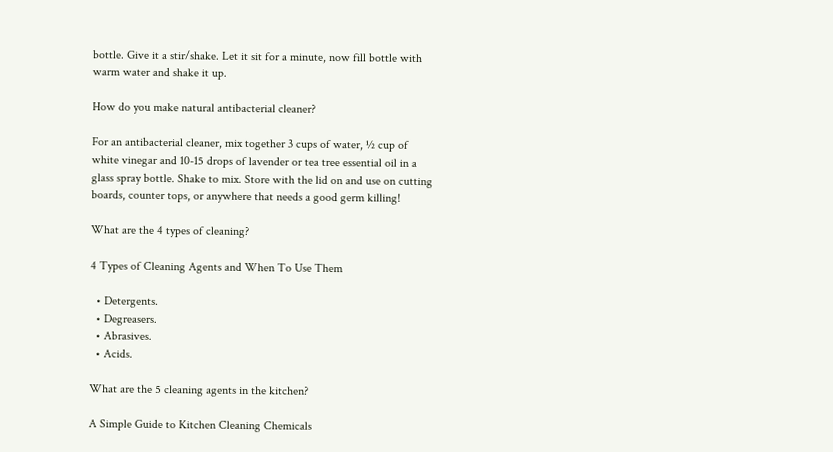bottle. Give it a stir/shake. Let it sit for a minute, now fill bottle with warm water and shake it up.

How do you make natural antibacterial cleaner?

For an antibacterial cleaner, mix together 3 cups of water, ½ cup of white vinegar and 10-15 drops of lavender or tea tree essential oil in a glass spray bottle. Shake to mix. Store with the lid on and use on cutting boards, counter tops, or anywhere that needs a good germ killing!

What are the 4 types of cleaning?

4 Types of Cleaning Agents and When To Use Them

  • Detergents.
  • Degreasers.
  • Abrasives.
  • Acids.

What are the 5 cleaning agents in the kitchen?

A Simple Guide to Kitchen Cleaning Chemicals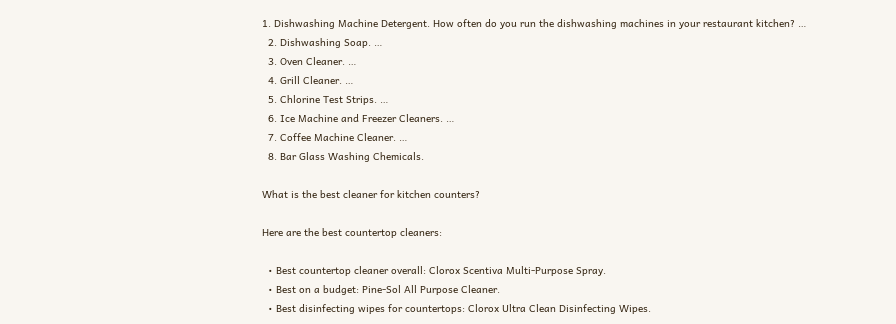1. Dishwashing Machine Detergent. How often do you run the dishwashing machines in your restaurant kitchen? …
  2. Dishwashing Soap. …
  3. Oven Cleaner. …
  4. Grill Cleaner. …
  5. Chlorine Test Strips. …
  6. Ice Machine and Freezer Cleaners. …
  7. Coffee Machine Cleaner. …
  8. Bar Glass Washing Chemicals.

What is the best cleaner for kitchen counters?

Here are the best countertop cleaners:

  • Best countertop cleaner overall: Clorox Scentiva Multi-Purpose Spray.
  • Best on a budget: Pine-Sol All Purpose Cleaner.
  • Best disinfecting wipes for countertops: Clorox Ultra Clean Disinfecting Wipes.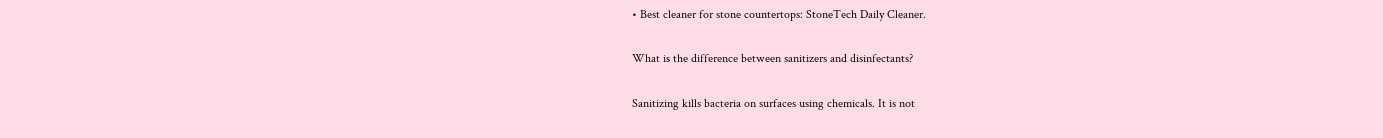• Best cleaner for stone countertops: StoneTech Daily Cleaner.

What is the difference between sanitizers and disinfectants?

Sanitizing kills bacteria on surfaces using chemicals. It is not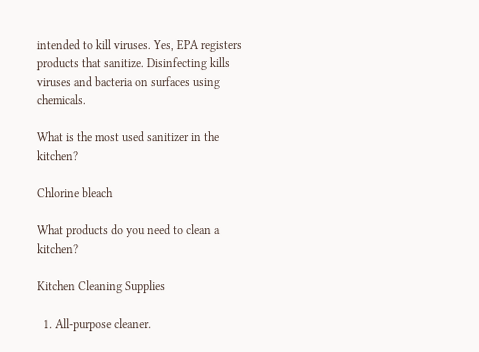intended to kill viruses. Yes, EPA registers products that sanitize. Disinfecting kills viruses and bacteria on surfaces using chemicals.

What is the most used sanitizer in the kitchen?

Chlorine bleach

What products do you need to clean a kitchen?

Kitchen Cleaning Supplies

  1. All-purpose cleaner.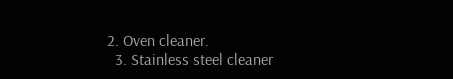2. Oven cleaner.
  3. Stainless steel cleaner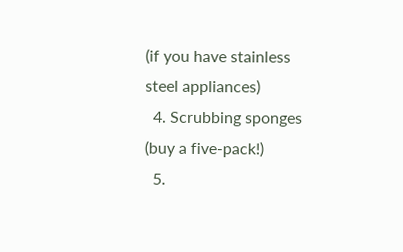(if you have stainless steel appliances)
  4. Scrubbing sponges (buy a five-pack!)
  5.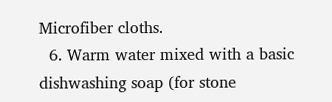Microfiber cloths.
  6. Warm water mixed with a basic dishwashing soap (for stone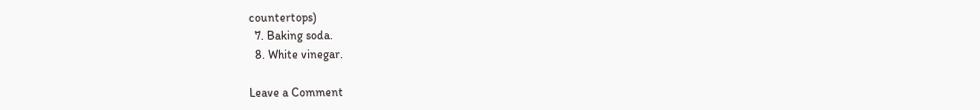countertops)
  7. Baking soda.
  8. White vinegar.

Leave a Comment